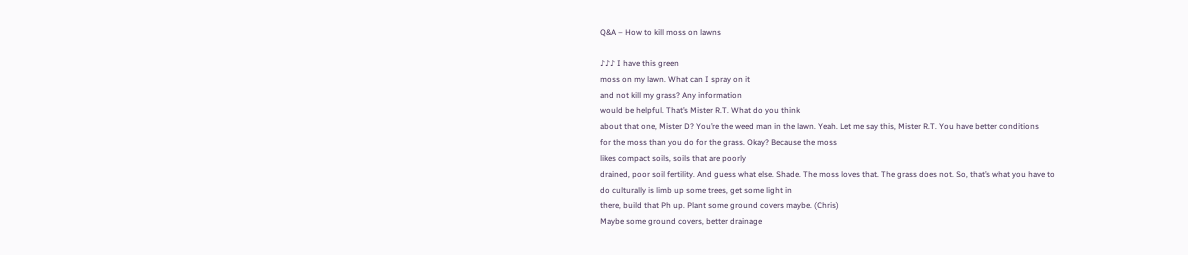Q&A – How to kill moss on lawns

♪♪♪ I have this green
moss on my lawn. What can I spray on it
and not kill my grass? Any information
would be helpful. That’s Mister R.T. What do you think
about that one, Mister D? You’re the weed man in the lawn. Yeah. Let me say this, Mister R.T. You have better conditions
for the moss than you do for the grass. Okay? Because the moss
likes compact soils, soils that are poorly
drained, poor soil fertility. And guess what else. Shade. The moss loves that. The grass does not. So, that’s what you have to
do culturally is limb up some trees, get some light in
there, build that Ph up. Plant some ground covers maybe. (Chris)
Maybe some ground covers, better drainage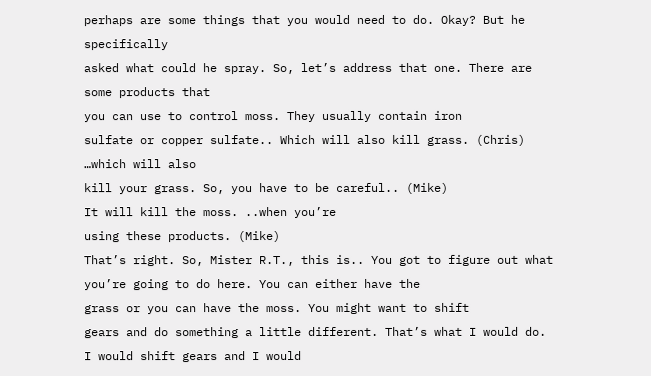perhaps are some things that you would need to do. Okay? But he specifically
asked what could he spray. So, let’s address that one. There are some products that
you can use to control moss. They usually contain iron
sulfate or copper sulfate.. Which will also kill grass. (Chris)
…which will also
kill your grass. So, you have to be careful.. (Mike)
It will kill the moss. ..when you’re
using these products. (Mike)
That’s right. So, Mister R.T., this is.. You got to figure out what
you’re going to do here. You can either have the
grass or you can have the moss. You might want to shift
gears and do something a little different. That’s what I would do. I would shift gears and I would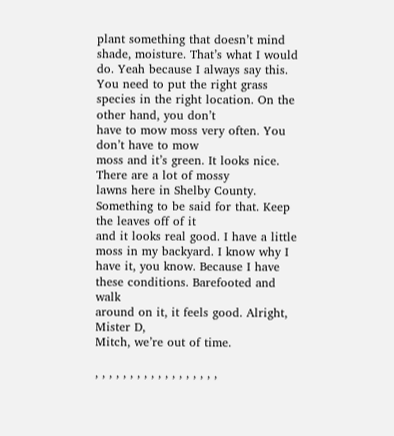plant something that doesn’t mind shade, moisture. That’s what I would do. Yeah because I always say this. You need to put the right grass
species in the right location. On the other hand, you don’t
have to mow moss very often. You don’t have to mow
moss and it’s green. It looks nice. There are a lot of mossy
lawns here in Shelby County. Something to be said for that. Keep the leaves off of it
and it looks real good. I have a little
moss in my backyard. I know why I have it, you know. Because I have these conditions. Barefooted and walk
around on it, it feels good. Alright, Mister D,
Mitch, we’re out of time.

, , , , , , , , , , , , , , , , , ,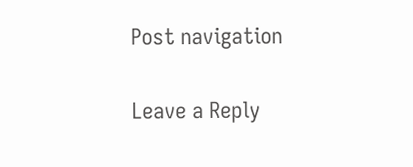Post navigation

Leave a Reply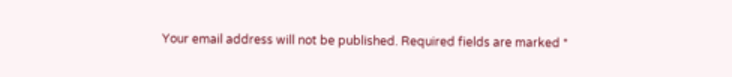Your email address will not be published. Required fields are marked *